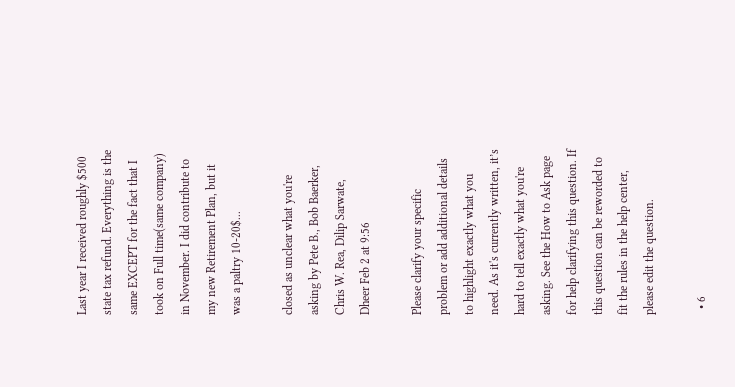Last year I received roughly $500 state tax refund. Everything is the same EXCEPT for the fact that I took on Full time(same company) in November. I did contribute to my new Retirement Plan, but it was a paltry 10-20$...

closed as unclear what you're asking by Pete B., Bob Baerker, Chris W. Rea, Dilip Sarwate, Dheer Feb 2 at 9:56

Please clarify your specific problem or add additional details to highlight exactly what you need. As it's currently written, it’s hard to tell exactly what you're asking. See the How to Ask page for help clarifying this question. If this question can be reworded to fit the rules in the help center, please edit the question.

  • 6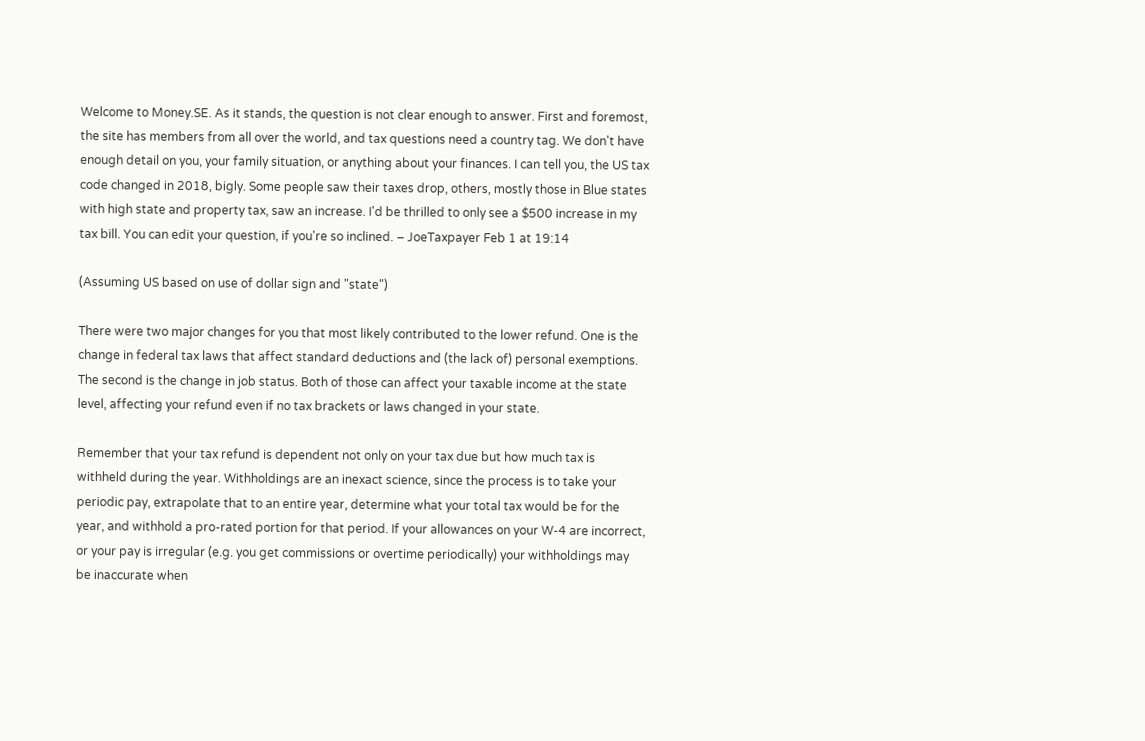Welcome to Money.SE. As it stands, the question is not clear enough to answer. First and foremost, the site has members from all over the world, and tax questions need a country tag. We don't have enough detail on you, your family situation, or anything about your finances. I can tell you, the US tax code changed in 2018, bigly. Some people saw their taxes drop, others, mostly those in Blue states with high state and property tax, saw an increase. I'd be thrilled to only see a $500 increase in my tax bill. You can edit your question, if you're so inclined. – JoeTaxpayer Feb 1 at 19:14

(Assuming US based on use of dollar sign and "state")

There were two major changes for you that most likely contributed to the lower refund. One is the change in federal tax laws that affect standard deductions and (the lack of) personal exemptions. The second is the change in job status. Both of those can affect your taxable income at the state level, affecting your refund even if no tax brackets or laws changed in your state.

Remember that your tax refund is dependent not only on your tax due but how much tax is withheld during the year. Withholdings are an inexact science, since the process is to take your periodic pay, extrapolate that to an entire year, determine what your total tax would be for the year, and withhold a pro-rated portion for that period. If your allowances on your W-4 are incorrect, or your pay is irregular (e.g. you get commissions or overtime periodically) your withholdings may be inaccurate when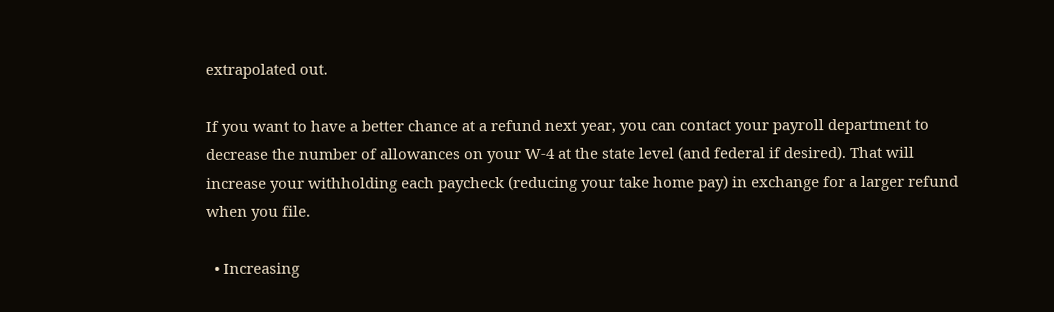extrapolated out.

If you want to have a better chance at a refund next year, you can contact your payroll department to decrease the number of allowances on your W-4 at the state level (and federal if desired). That will increase your withholding each paycheck (reducing your take home pay) in exchange for a larger refund when you file.

  • Increasing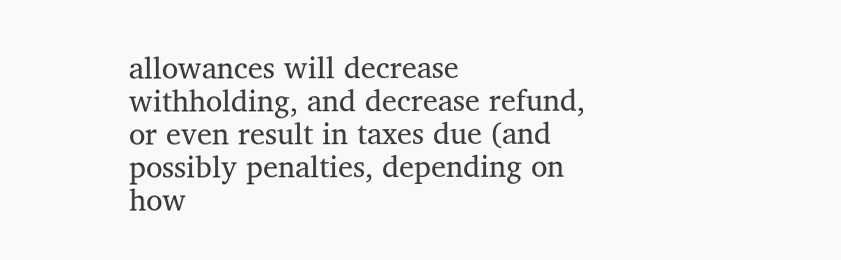allowances will decrease withholding, and decrease refund, or even result in taxes due (and possibly penalties, depending on how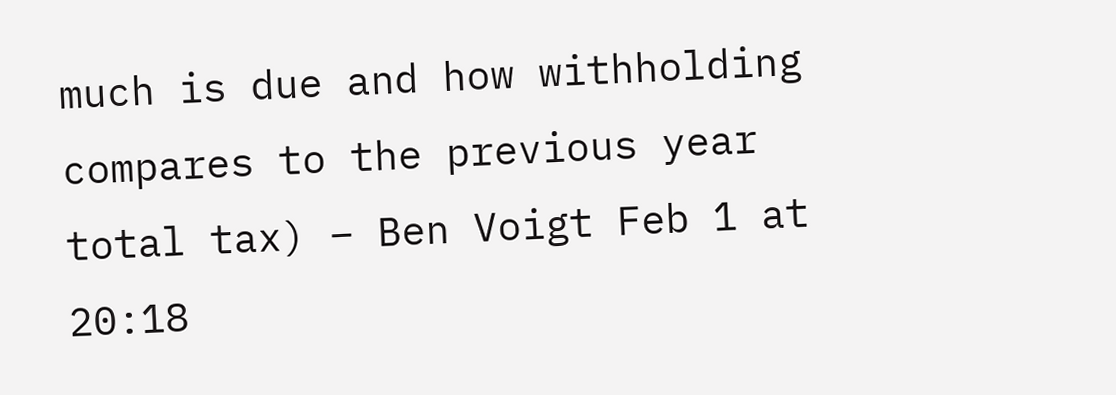much is due and how withholding compares to the previous year total tax) – Ben Voigt Feb 1 at 20:18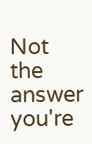Not the answer you're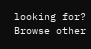looking for? Browse other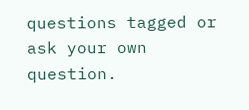questions tagged or ask your own question.